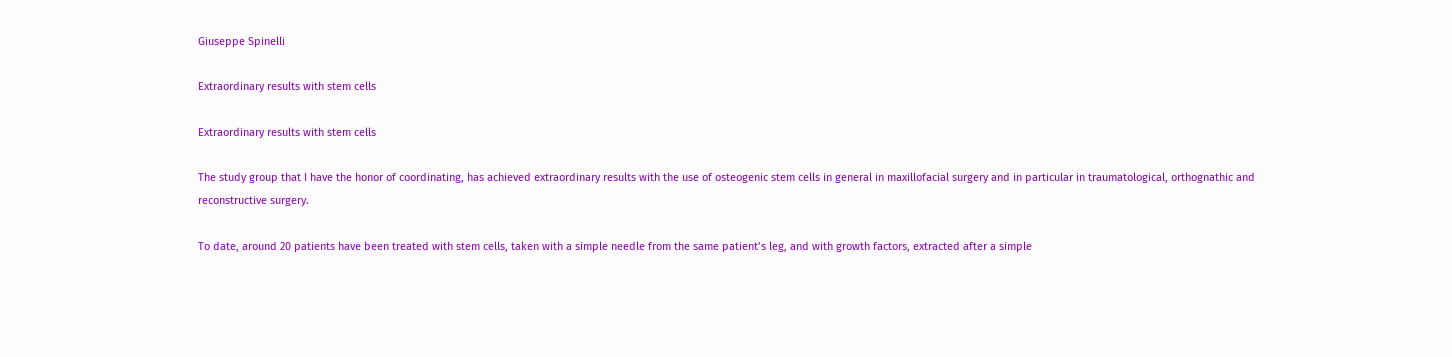Giuseppe Spinelli

Extraordinary results with stem cells

Extraordinary results with stem cells

The study group that I have the honor of coordinating, has achieved extraordinary results with the use of osteogenic stem cells in general in maxillofacial surgery and in particular in traumatological, orthognathic and reconstructive surgery.

To date, around 20 patients have been treated with stem cells, taken with a simple needle from the same patient’s leg, and with growth factors, extracted after a simple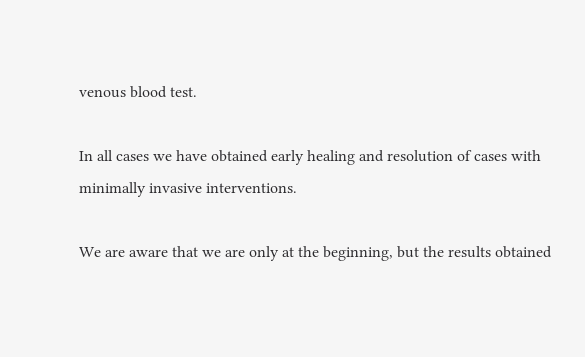venous blood test.

In all cases we have obtained early healing and resolution of cases with minimally invasive interventions.

We are aware that we are only at the beginning, but the results obtained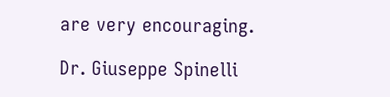are very encouraging.

Dr. Giuseppe Spinelli